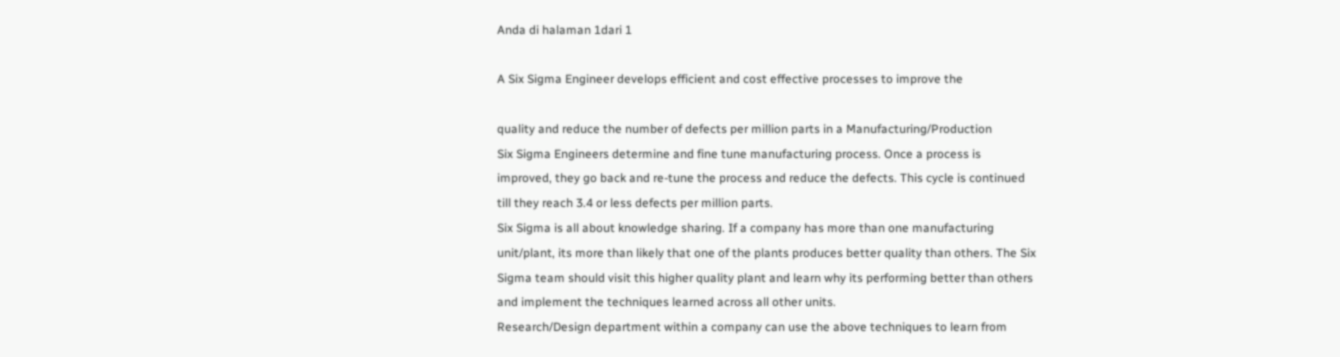Anda di halaman 1dari 1

A Six Sigma Engineer develops efficient and cost effective processes to improve the

quality and reduce the number of defects per million parts in a Manufacturing/Production
Six Sigma Engineers determine and fine tune manufacturing process. Once a process is
improved, they go back and re-tune the process and reduce the defects. This cycle is continued
till they reach 3.4 or less defects per million parts.
Six Sigma is all about knowledge sharing. If a company has more than one manufacturing
unit/plant, its more than likely that one of the plants produces better quality than others. The Six
Sigma team should visit this higher quality plant and learn why its performing better than others
and implement the techniques learned across all other units.
Research/Design department within a company can use the above techniques to learn from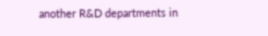another R&D departments in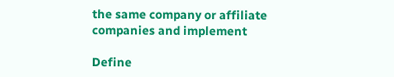the same company or affiliate companies and implement

Define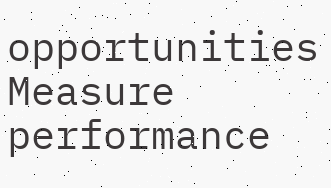opportunities
Measure performance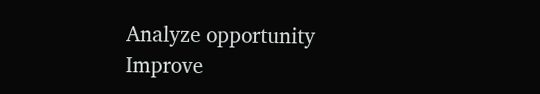Analyze opportunity
Improve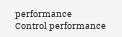performance
Control performance